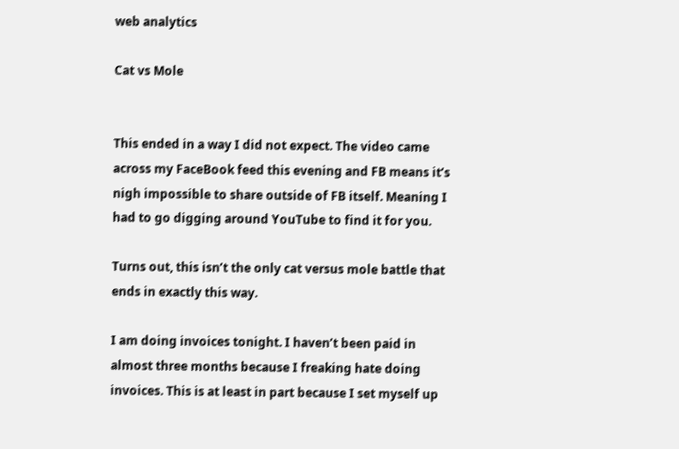web analytics

Cat vs Mole


This ended in a way I did not expect. The video came across my FaceBook feed this evening and FB means it’s nigh impossible to share outside of FB itself. Meaning I had to go digging around YouTube to find it for you.

Turns out, this isn’t the only cat versus mole battle that ends in exactly this way.

I am doing invoices tonight. I haven’t been paid in almost three months because I freaking hate doing invoices. This is at least in part because I set myself up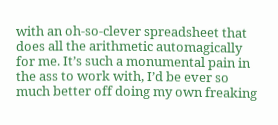with an oh-so-clever spreadsheet that does all the arithmetic automagically for me. It’s such a monumental pain in the ass to work with, I’d be ever so much better off doing my own freaking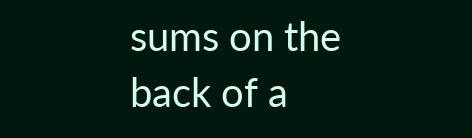sums on the back of a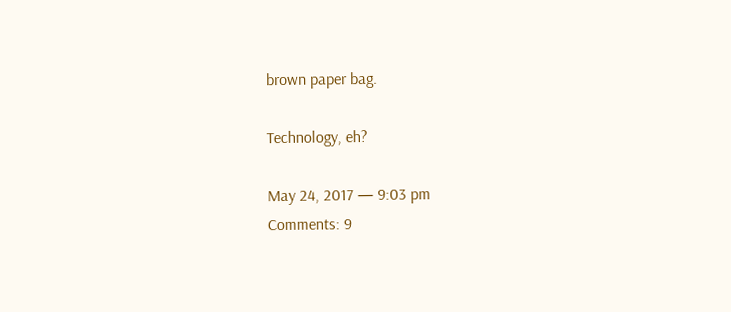brown paper bag.

Technology, eh?

May 24, 2017 — 9:03 pm
Comments: 9